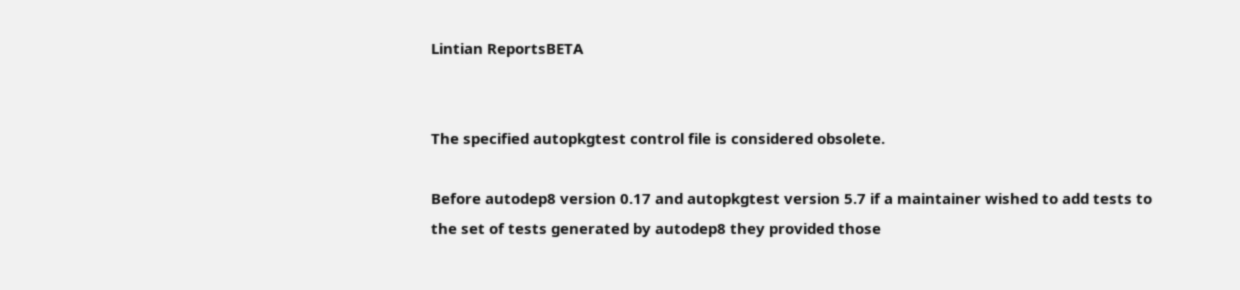Lintian ReportsBETA


The specified autopkgtest control file is considered obsolete.

Before autodep8 version 0.17 and autopkgtest version 5.7 if a maintainer wished to add tests to the set of tests generated by autodep8 they provided those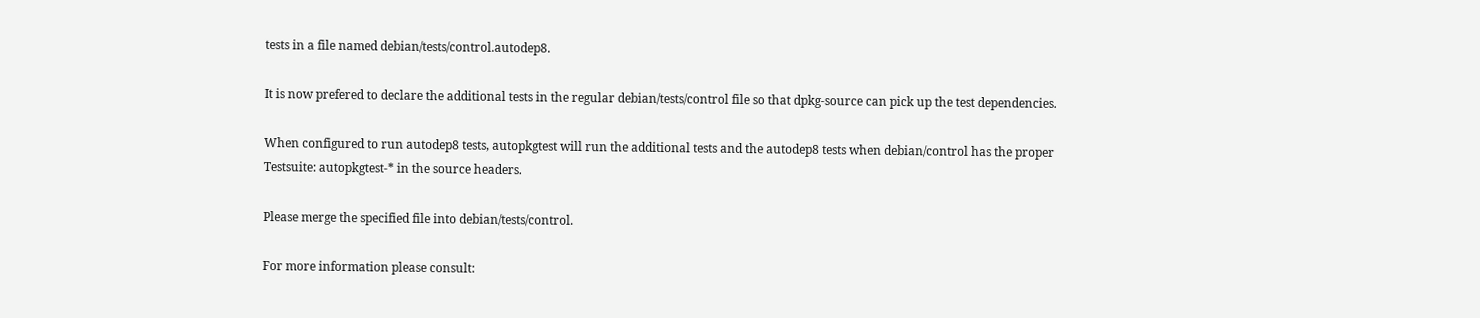tests in a file named debian/tests/control.autodep8.

It is now prefered to declare the additional tests in the regular debian/tests/control file so that dpkg-source can pick up the test dependencies.

When configured to run autodep8 tests, autopkgtest will run the additional tests and the autodep8 tests when debian/control has the proper Testsuite: autopkgtest-* in the source headers.

Please merge the specified file into debian/tests/control.

For more information please consult: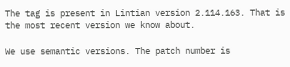The tag is present in Lintian version 2.114.163. That is the most recent version we know about.

We use semantic versions. The patch number is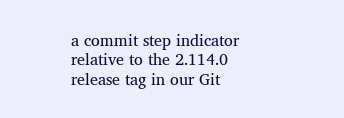a commit step indicator relative to the 2.114.0 release tag in our Git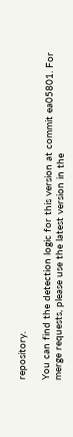repository.

You can find the detection logic for this version at commit ea05801. For merge requests, please use the latest version in the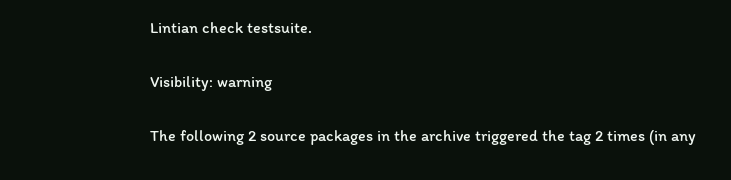Lintian check testsuite.

Visibility: warning

The following 2 source packages in the archive triggered the tag 2 times (in any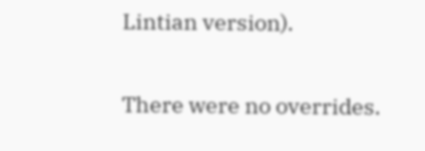Lintian version).

There were no overrides.